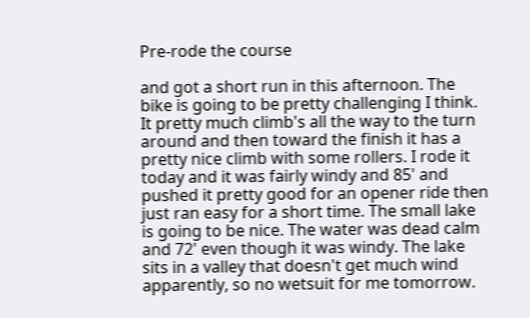Pre-rode the course

and got a short run in this afternoon. The bike is going to be pretty challenging I think. It pretty much climb's all the way to the turn around and then toward the finish it has a pretty nice climb with some rollers. I rode it today and it was fairly windy and 85' and pushed it pretty good for an opener ride then just ran easy for a short time. The small lake is going to be nice. The water was dead calm and 72' even though it was windy. The lake sits in a valley that doesn't get much wind apparently, so no wetsuit for me tomorrow.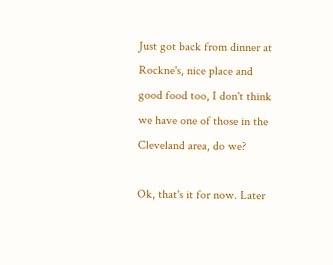Just got back from dinner at Rockne's, nice place and good food too, I don't think we have one of those in the Cleveland area, do we?

Ok, that's it for now. Later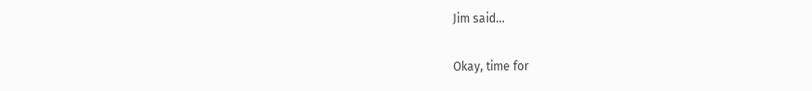Jim said...

Okay, time for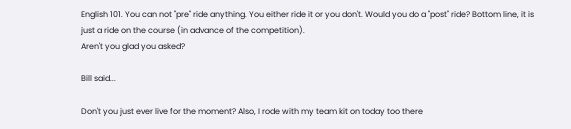English 101. You can not "pre" ride anything. You either ride it or you don't. Would you do a "post" ride? Bottom line, it is just a ride on the course (in advance of the competition).
Aren't you glad you asked?

Bill said...

Don't you just ever live for the moment? Also, I rode with my team kit on today too there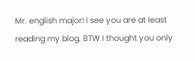Mr. english major! I see you are at least reading my blog. BTW I thought you only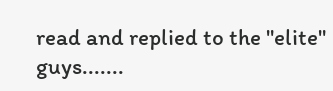read and replied to the "elite" guys.......